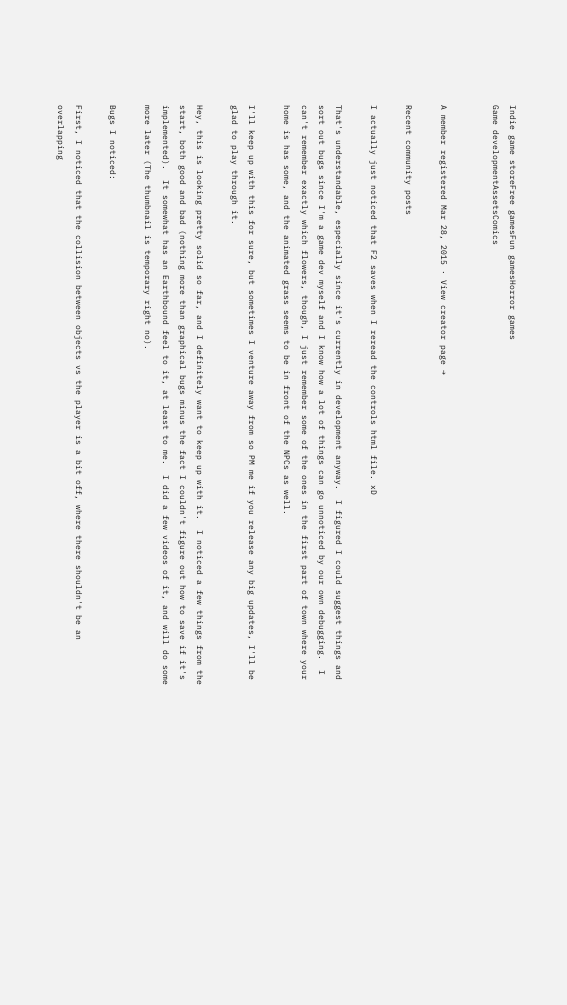Indie game storeFree gamesFun gamesHorror games
Game developmentAssetsComics


A member registered Mar 28, 2015 · View creator page →

Recent community posts

I actually just noticed that F2 saves when I reread the controls html file. xD

That's understandable, especially since it's currently in development anyway.  I figured I could suggest things and sort out bugs since I'm a game dev myself and I know how a lot of things can go unnoticed by our own debugging.  I can't remember exactly which flowers, though, I just remember some of the ones in the first part of town where your home is has some, and the animated grass seems to be in front of the NPCs as well.

I'll keep up with this for sure, but sometimes I venture away from so PM me if you release any big updates, I'll be glad to play through it.

Hey, this is looking pretty solid so far, and I definitely want to keep up with it.  I noticed a few things from the start, both good and bad (nothing more than graphical bugs minus the fact I couldn't figure out how to save if it's implemented).  It somewhat has an Earthbound feel to it, at least to me.  I did a few videos of it, and will do some more later (The thumbnail is temporary right no).

Bugs I noticed:

First, I noticed that the collision between objects vs the player is a bit off, where there shouldn't be an overlapping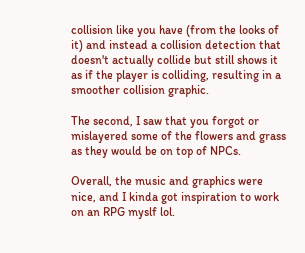collision like you have (from the looks of it) and instead a collision detection that doesn't actually collide but still shows it as if the player is colliding, resulting in a smoother collision graphic.

The second, I saw that you forgot or mislayered some of the flowers and grass as they would be on top of NPCs.

Overall, the music and graphics were nice, and I kinda got inspiration to work on an RPG myslf lol.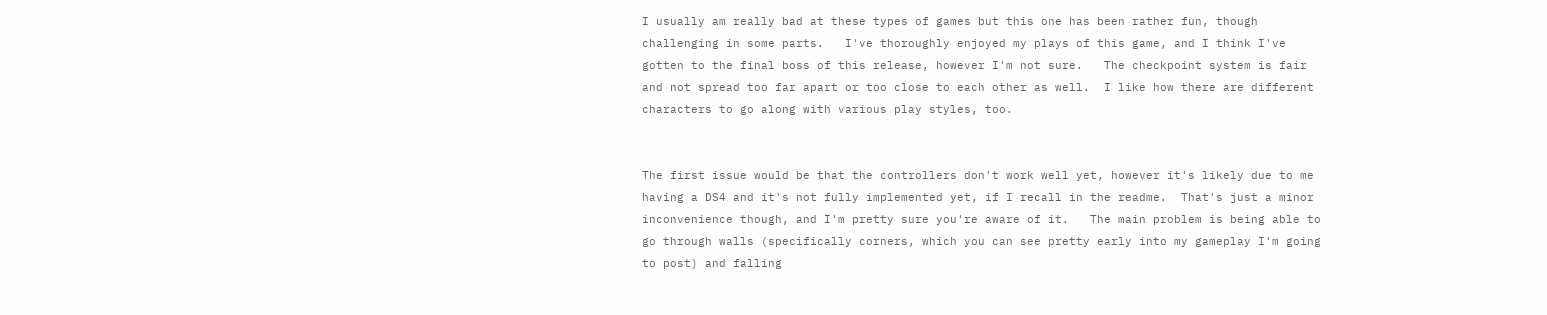I usually am really bad at these types of games but this one has been rather fun, though challenging in some parts.   I've thoroughly enjoyed my plays of this game, and I think I've gotten to the final boss of this release, however I'm not sure.   The checkpoint system is fair and not spread too far apart or too close to each other as well.  I like how there are different characters to go along with various play styles, too.


The first issue would be that the controllers don't work well yet, however it's likely due to me having a DS4 and it's not fully implemented yet, if I recall in the readme.  That's just a minor inconvenience though, and I'm pretty sure you're aware of it.   The main problem is being able to go through walls (specifically corners, which you can see pretty early into my gameplay I'm going to post) and falling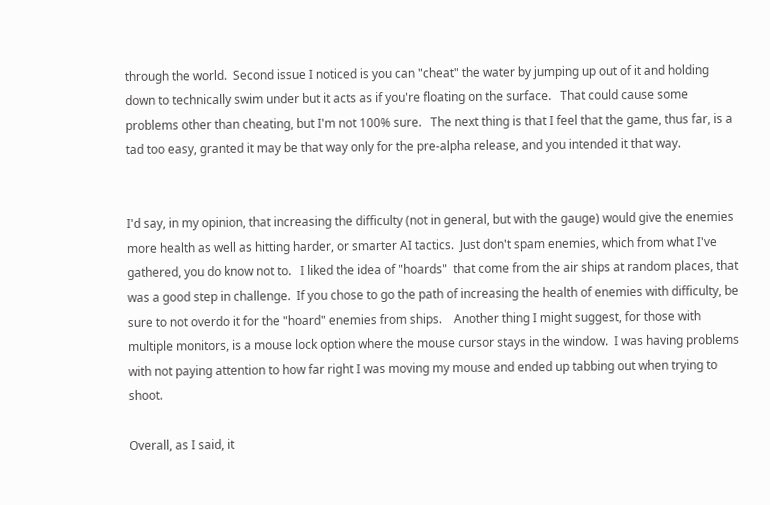through the world.  Second issue I noticed is you can "cheat" the water by jumping up out of it and holding down to technically swim under but it acts as if you're floating on the surface.   That could cause some problems other than cheating, but I'm not 100% sure.   The next thing is that I feel that the game, thus far, is a tad too easy, granted it may be that way only for the pre-alpha release, and you intended it that way.


I'd say, in my opinion, that increasing the difficulty (not in general, but with the gauge) would give the enemies more health as well as hitting harder, or smarter AI tactics.  Just don't spam enemies, which from what I've gathered, you do know not to.   I liked the idea of "hoards"  that come from the air ships at random places, that was a good step in challenge.  If you chose to go the path of increasing the health of enemies with difficulty, be sure to not overdo it for the "hoard" enemies from ships.    Another thing I might suggest, for those with multiple monitors, is a mouse lock option where the mouse cursor stays in the window.  I was having problems with not paying attention to how far right I was moving my mouse and ended up tabbing out when trying to shoot.

Overall, as I said, it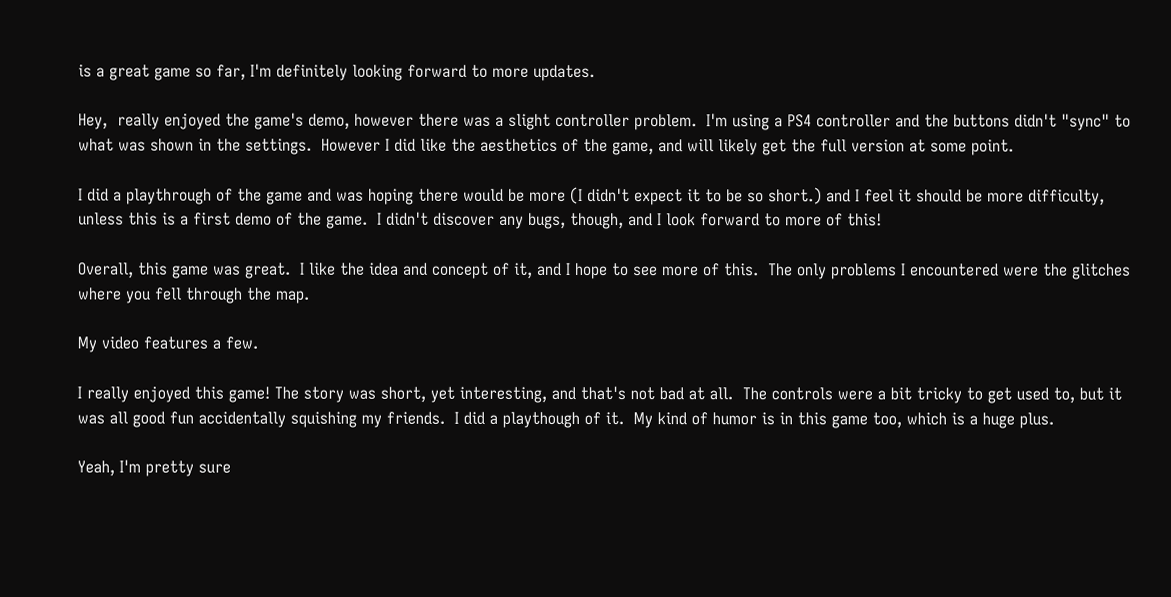is a great game so far, I'm definitely looking forward to more updates.

Hey,  really enjoyed the game's demo, however there was a slight controller problem.  I'm using a PS4 controller and the buttons didn't "sync" to what was shown in the settings.  However I did like the aesthetics of the game, and will likely get the full version at some point.

I did a playthrough of the game and was hoping there would be more (I didn't expect it to be so short.) and I feel it should be more difficulty, unless this is a first demo of the game.  I didn't discover any bugs, though, and I look forward to more of this!

Overall, this game was great.  I like the idea and concept of it, and I hope to see more of this.  The only problems I encountered were the glitches where you fell through the map.

My video features a few.

I really enjoyed this game! The story was short, yet interesting, and that's not bad at all.  The controls were a bit tricky to get used to, but it was all good fun accidentally squishing my friends.  I did a playthough of it.  My kind of humor is in this game too, which is a huge plus.

Yeah, I'm pretty sure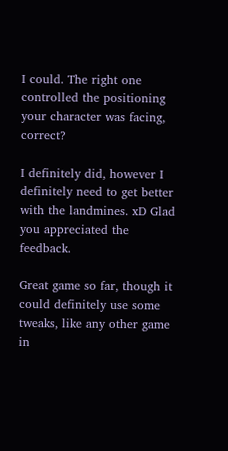I could. The right one controlled the positioning your character was facing, correct?

I definitely did, however I definitely need to get better with the landmines. xD Glad you appreciated the feedback.

Great game so far, though it could definitely use some tweaks, like any other game in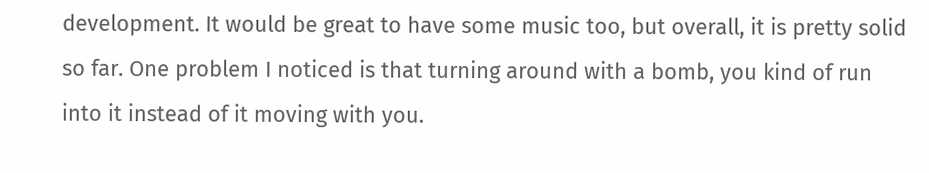development. It would be great to have some music too, but overall, it is pretty solid so far. One problem I noticed is that turning around with a bomb, you kind of run into it instead of it moving with you.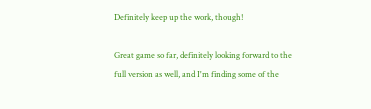Definitely keep up the work, though!

Great game so far, definitely looking forward to the full version as well, and I'm finding some of the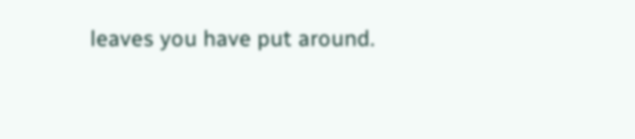leaves you have put around.